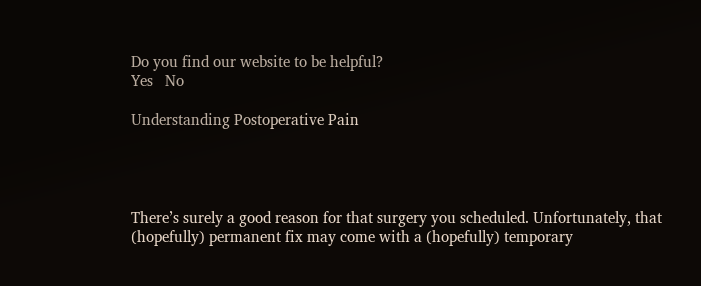Do you find our website to be helpful?
Yes   No

Understanding Postoperative Pain




There’s surely a good reason for that surgery you scheduled. Unfortunately, that (hopefully) permanent fix may come with a (hopefully) temporary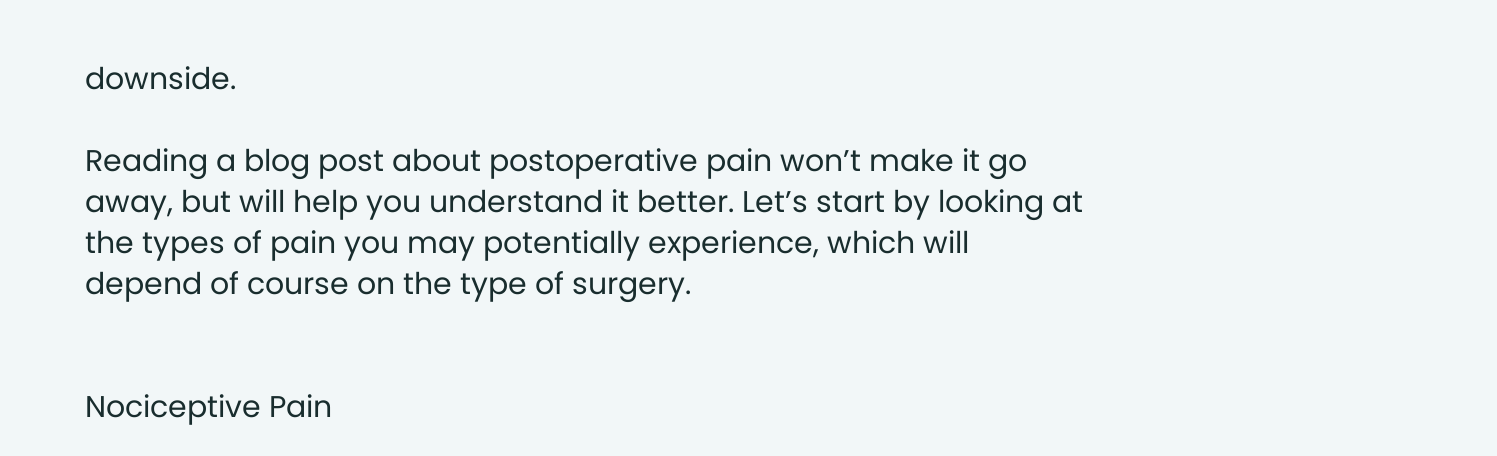downside.

Reading a blog post about postoperative pain won’t make it go away, but will help you understand it better. Let’s start by looking at the types of pain you may potentially experience, which will depend of course on the type of surgery.


Nociceptive Pain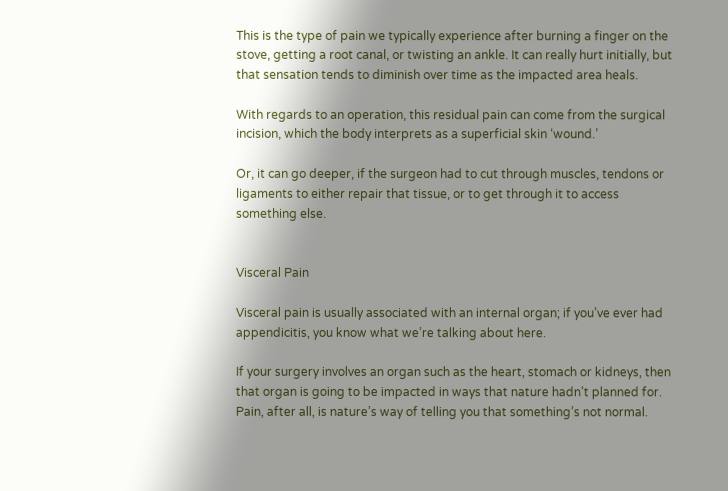This is the type of pain we typically experience after burning a finger on the stove, getting a root canal, or twisting an ankle. It can really hurt initially, but that sensation tends to diminish over time as the impacted area heals.

With regards to an operation, this residual pain can come from the surgical incision, which the body interprets as a superficial skin ‘wound.’

Or, it can go deeper, if the surgeon had to cut through muscles, tendons or ligaments to either repair that tissue, or to get through it to access something else.


Visceral Pain

Visceral pain is usually associated with an internal organ; if you’ve ever had appendicitis, you know what we’re talking about here.

If your surgery involves an organ such as the heart, stomach or kidneys, then that organ is going to be impacted in ways that nature hadn’t planned for. Pain, after all, is nature’s way of telling you that something’s not normal.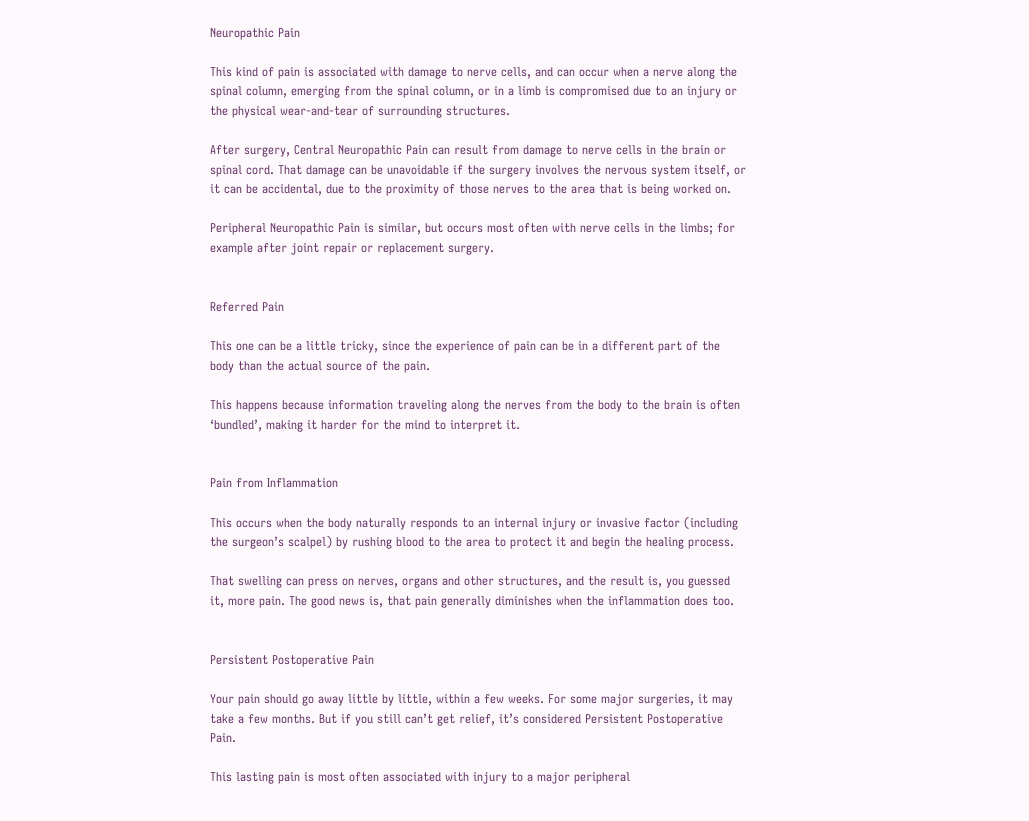Neuropathic Pain

This kind of pain is associated with damage to nerve cells, and can occur when a nerve along the spinal column, emerging from the spinal column, or in a limb is compromised due to an injury or the physical wear-and-tear of surrounding structures.

After surgery, Central Neuropathic Pain can result from damage to nerve cells in the brain or spinal cord. That damage can be unavoidable if the surgery involves the nervous system itself, or it can be accidental, due to the proximity of those nerves to the area that is being worked on.

Peripheral Neuropathic Pain is similar, but occurs most often with nerve cells in the limbs; for example after joint repair or replacement surgery.


Referred Pain

This one can be a little tricky, since the experience of pain can be in a different part of the body than the actual source of the pain.

This happens because information traveling along the nerves from the body to the brain is often ‘bundled’, making it harder for the mind to interpret it.


Pain from Inflammation

This occurs when the body naturally responds to an internal injury or invasive factor (including the surgeon’s scalpel) by rushing blood to the area to protect it and begin the healing process.

That swelling can press on nerves, organs and other structures, and the result is, you guessed it, more pain. The good news is, that pain generally diminishes when the inflammation does too.


Persistent Postoperative Pain

Your pain should go away little by little, within a few weeks. For some major surgeries, it may take a few months. But if you still can’t get relief, it’s considered Persistent Postoperative Pain.

This lasting pain is most often associated with injury to a major peripheral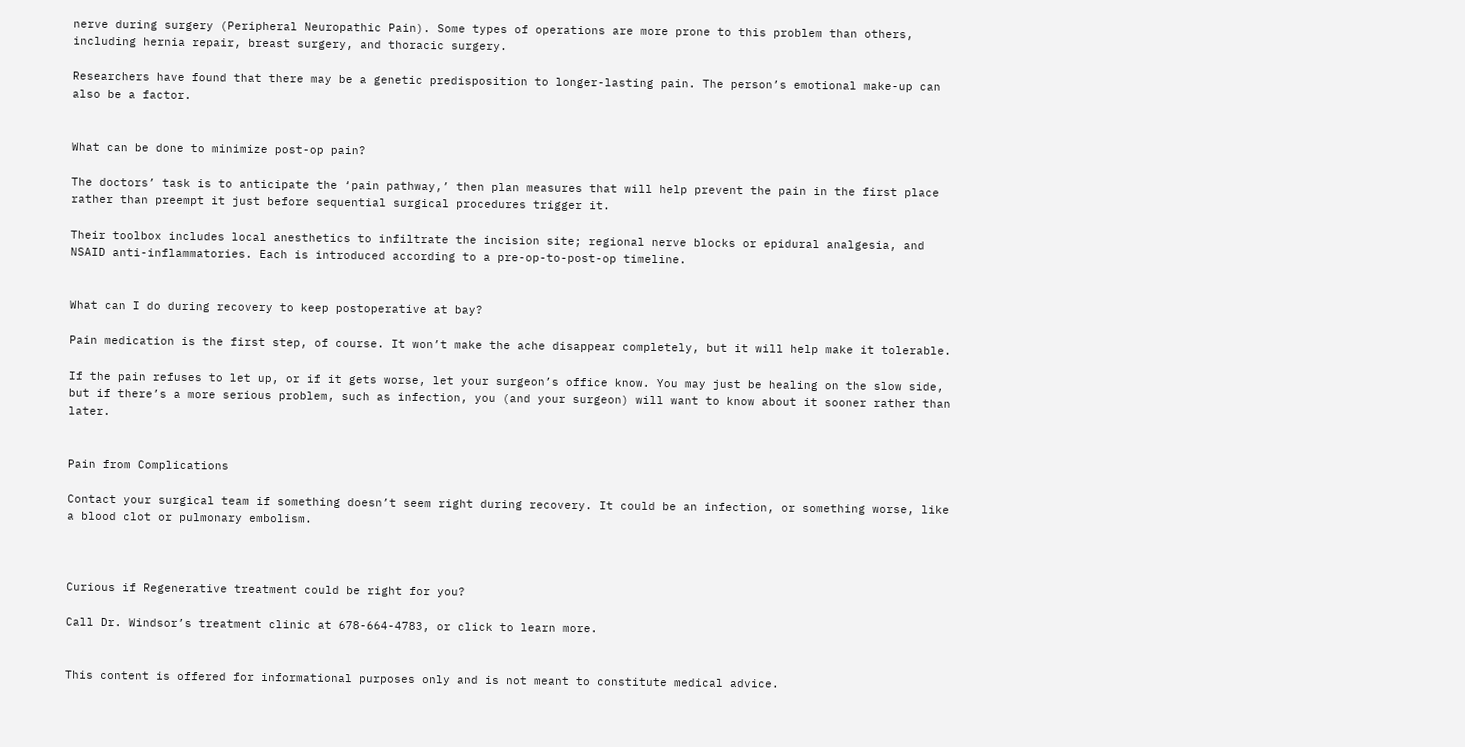nerve during surgery (Peripheral Neuropathic Pain). Some types of operations are more prone to this problem than others, including hernia repair, breast surgery, and thoracic surgery.

Researchers have found that there may be a genetic predisposition to longer-lasting pain. The person’s emotional make-up can also be a factor.


What can be done to minimize post-op pain?

The doctors’ task is to anticipate the ‘pain pathway,’ then plan measures that will help prevent the pain in the first place rather than preempt it just before sequential surgical procedures trigger it.

Their toolbox includes local anesthetics to infiltrate the incision site; regional nerve blocks or epidural analgesia, and NSAID anti-inflammatories. Each is introduced according to a pre-op-to-post-op timeline.


What can I do during recovery to keep postoperative at bay?

Pain medication is the first step, of course. It won’t make the ache disappear completely, but it will help make it tolerable.

If the pain refuses to let up, or if it gets worse, let your surgeon’s office know. You may just be healing on the slow side, but if there’s a more serious problem, such as infection, you (and your surgeon) will want to know about it sooner rather than later.


Pain from Complications

Contact your surgical team if something doesn’t seem right during recovery. It could be an infection, or something worse, like a blood clot or pulmonary embolism.



Curious if Regenerative treatment could be right for you?

Call Dr. Windsor’s treatment clinic at 678-664-4783, or click to learn more.


This content is offered for informational purposes only and is not meant to constitute medical advice.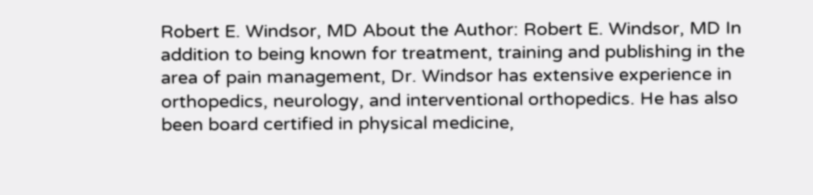Robert E. Windsor, MD About the Author: Robert E. Windsor, MD In addition to being known for treatment, training and publishing in the area of pain management, Dr. Windsor has extensive experience in orthopedics, neurology, and interventional orthopedics. He has also been board certified in physical medicine,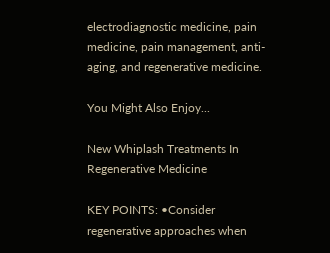electrodiagnostic medicine, pain medicine, pain management, anti-aging, and regenerative medicine.

You Might Also Enjoy...

New Whiplash Treatments In Regenerative Medicine

KEY POINTS: •Consider regenerative approaches when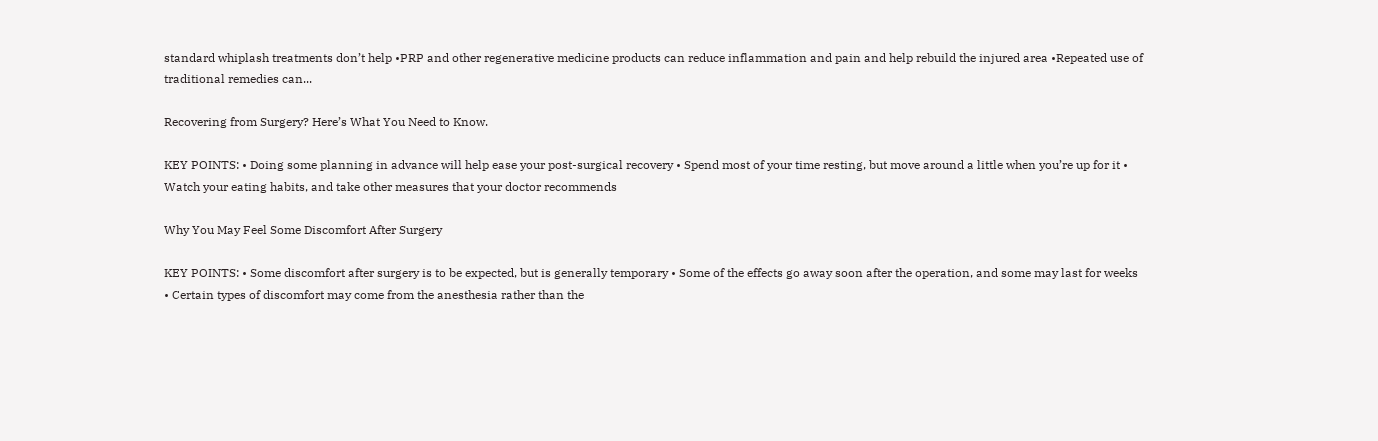standard whiplash treatments don’t help •PRP and other regenerative medicine products can reduce inflammation and pain and help rebuild the injured area •Repeated use of traditional remedies can...

Recovering from Surgery? Here’s What You Need to Know.

KEY POINTS: • Doing some planning in advance will help ease your post-surgical recovery • Spend most of your time resting, but move around a little when you’re up for it • Watch your eating habits, and take other measures that your doctor recommends

Why You May Feel Some Discomfort After Surgery

KEY POINTS: • Some discomfort after surgery is to be expected, but is generally temporary • Some of the effects go away soon after the operation, and some may last for weeks • Certain types of discomfort may come from the anesthesia rather than the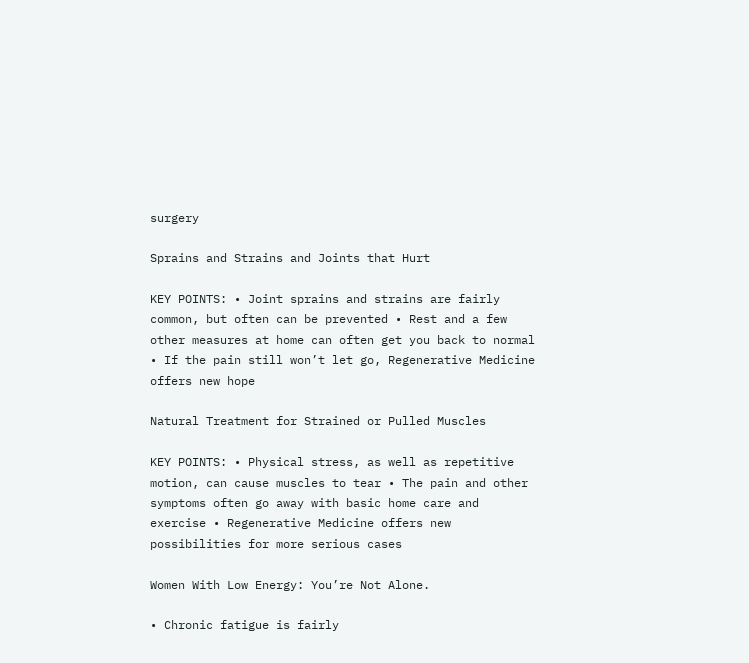surgery

Sprains and Strains and Joints that Hurt

KEY POINTS: • Joint sprains and strains are fairly common, but often can be prevented • Rest and a few other measures at home can often get you back to normal • If the pain still won’t let go, Regenerative Medicine offers new hope

Natural Treatment for Strained or Pulled Muscles

KEY POINTS: • Physical stress, as well as repetitive motion, can cause muscles to tear • The pain and other symptoms often go away with basic home care and exercise • Regenerative Medicine offers new possibilities for more serious cases

Women With Low Energy: You’re Not Alone.

• Chronic fatigue is fairly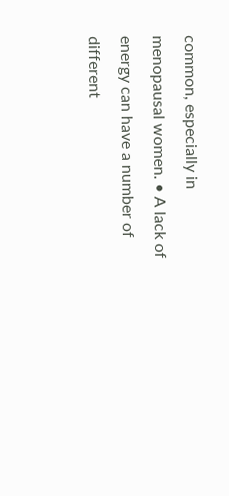common, especially in menopausal women. • A lack of energy can have a number of different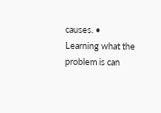causes. • Learning what the problem is can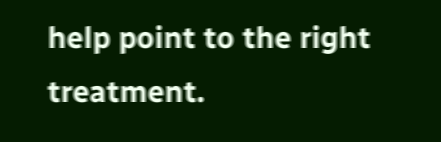help point to the right treatment.